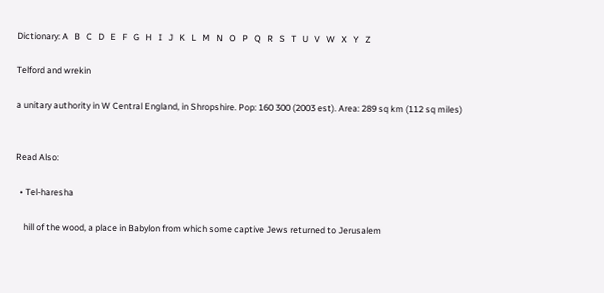Dictionary: A   B   C   D   E   F   G   H   I   J   K   L   M   N   O   P   Q   R   S   T   U   V   W   X   Y   Z

Telford and wrekin

a unitary authority in W Central England, in Shropshire. Pop: 160 300 (2003 est). Area: 289 sq km (112 sq miles)


Read Also:

  • Tel-haresha

    hill of the wood, a place in Babylon from which some captive Jews returned to Jerusalem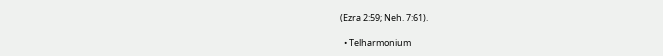(Ezra 2:59; Neh. 7:61).

  • Telharmonium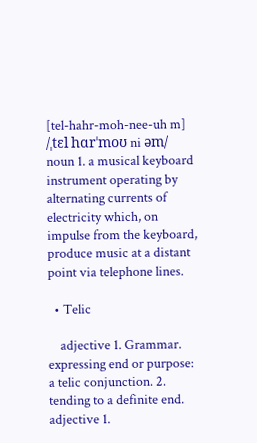[tel-hahr-moh-nee-uh m] /ˌtɛl hɑrˈmoʊ ni əm/ noun 1. a musical keyboard instrument operating by alternating currents of electricity which, on impulse from the keyboard, produce music at a distant point via telephone lines.

  • Telic

    adjective 1. Grammar. expressing end or purpose: a telic conjunction. 2. tending to a definite end. adjective 1.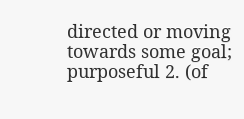directed or moving towards some goal; purposeful 2. (of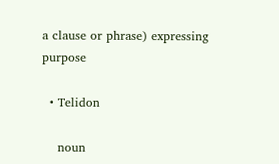a clause or phrase) expressing purpose

  • Telidon

    noun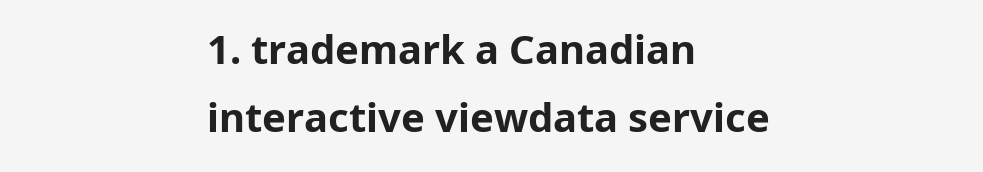1. trademark a Canadian interactive viewdata service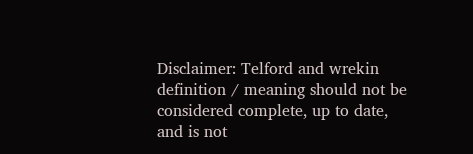Disclaimer: Telford and wrekin definition / meaning should not be considered complete, up to date, and is not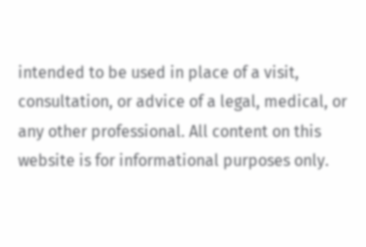intended to be used in place of a visit, consultation, or advice of a legal, medical, or any other professional. All content on this website is for informational purposes only.